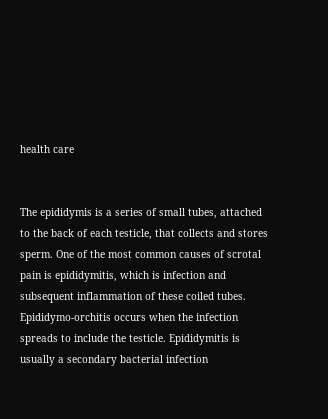health care


The epididymis is a series of small tubes, attached to the back of each testicle, that collects and stores sperm. One of the most common causes of scrotal pain is epididymitis, which is infection and subsequent inflammation of these coiled tubes. Epididymo-orchitis occurs when the infection spreads to include the testicle. Epididymitis is usually a secondary bacterial infection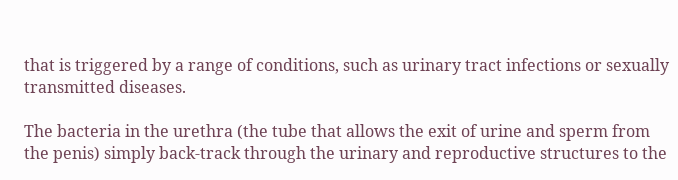that is triggered by a range of conditions, such as urinary tract infections or sexually transmitted diseases.

The bacteria in the urethra (the tube that allows the exit of urine and sperm from the penis) simply back-track through the urinary and reproductive structures to the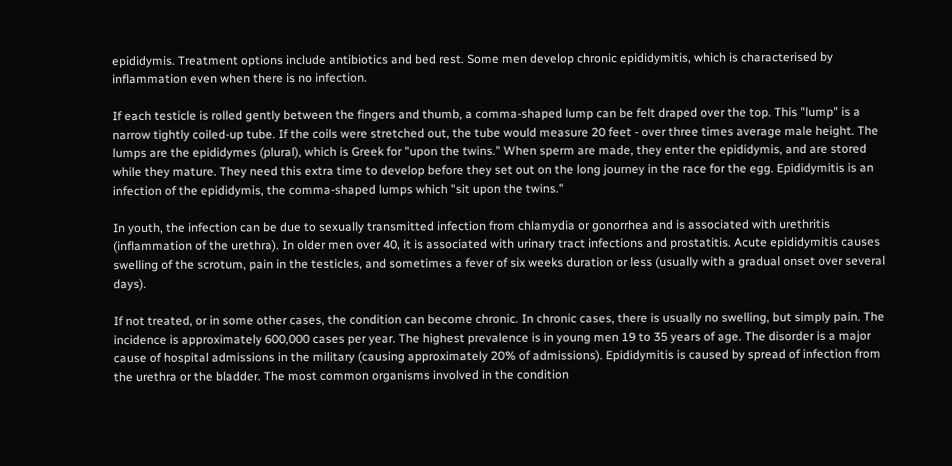epididymis. Treatment options include antibiotics and bed rest. Some men develop chronic epididymitis, which is characterised by inflammation even when there is no infection.

If each testicle is rolled gently between the fingers and thumb, a comma-shaped lump can be felt draped over the top. This "lump" is a narrow tightly coiled-up tube. If the coils were stretched out, the tube would measure 20 feet - over three times average male height. The lumps are the epididymes (plural), which is Greek for "upon the twins." When sperm are made, they enter the epididymis, and are stored while they mature. They need this extra time to develop before they set out on the long journey in the race for the egg. Epididymitis is an infection of the epididymis, the comma-shaped lumps which "sit upon the twins."

In youth, the infection can be due to sexually transmitted infection from chlamydia or gonorrhea and is associated with urethritis (inflammation of the urethra). In older men over 40, it is associated with urinary tract infections and prostatitis. Acute epididymitis causes swelling of the scrotum, pain in the testicles, and sometimes a fever of six weeks duration or less (usually with a gradual onset over several days).

If not treated, or in some other cases, the condition can become chronic. In chronic cases, there is usually no swelling, but simply pain. The incidence is approximately 600,000 cases per year. The highest prevalence is in young men 19 to 35 years of age. The disorder is a major cause of hospital admissions in the military (causing approximately 20% of admissions). Epididymitis is caused by spread of infection from the urethra or the bladder. The most common organisms involved in the condition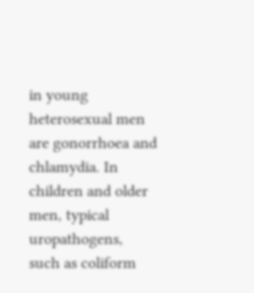in young heterosexual men are gonorrhoea and chlamydia. In children and older men, typical uropathogens, such as coliform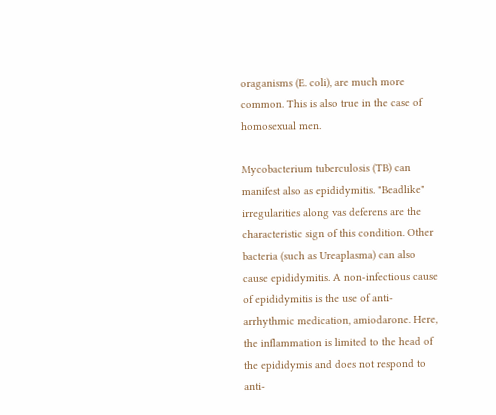oraganisms (E. coli), are much more common. This is also true in the case of homosexual men.

Mycobacterium tuberculosis (TB) can manifest also as epididymitis. "Beadlike" irregularities along vas deferens are the characteristic sign of this condition. Other bacteria (such as Ureaplasma) can also cause epididymitis. A non-infectious cause of epididymitis is the use of anti-arrhythmic medication, amiodarone. Here, the inflammation is limited to the head of the epididymis and does not respond to anti-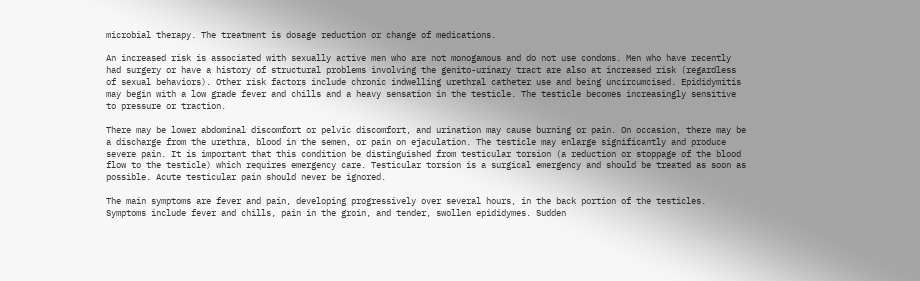microbial therapy. The treatment is dosage reduction or change of medications.

An increased risk is associated with sexually active men who are not monogamous and do not use condoms. Men who have recently had surgery or have a history of structural problems involving the genito-urinary tract are also at increased risk (regardless of sexual behaviors). Other risk factors include chronic indwelling urethral catheter use and being uncircumcised. Epididymitis may begin with a low grade fever and chills and a heavy sensation in the testicle. The testicle becomes increasingly sensitive to pressure or traction.

There may be lower abdominal discomfort or pelvic discomfort, and urination may cause burning or pain. On occasion, there may be a discharge from the urethra, blood in the semen, or pain on ejaculation. The testicle may enlarge significantly and produce severe pain. It is important that this condition be distinguished from testicular torsion (a reduction or stoppage of the blood flow to the testicle) which requires emergency care. Testicular torsion is a surgical emergency and should be treated as soon as possible. Acute testicular pain should never be ignored.

The main symptoms are fever and pain, developing progressively over several hours, in the back portion of the testicles. Symptoms include fever and chills, pain in the groin, and tender, swollen epididymes. Sudden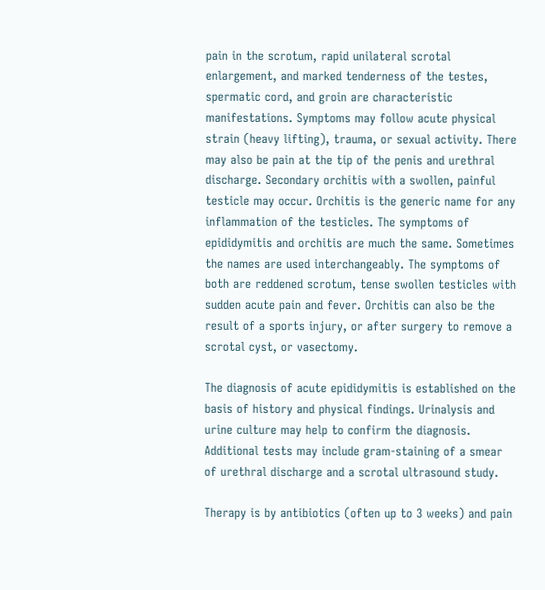pain in the scrotum, rapid unilateral scrotal enlargement, and marked tenderness of the testes, spermatic cord, and groin are characteristic manifestations. Symptoms may follow acute physical strain (heavy lifting), trauma, or sexual activity. There may also be pain at the tip of the penis and urethral discharge. Secondary orchitis with a swollen, painful testicle may occur. Orchitis is the generic name for any inflammation of the testicles. The symptoms of epididymitis and orchitis are much the same. Sometimes the names are used interchangeably. The symptoms of both are reddened scrotum, tense swollen testicles with sudden acute pain and fever. Orchitis can also be the result of a sports injury, or after surgery to remove a scrotal cyst, or vasectomy.

The diagnosis of acute epididymitis is established on the basis of history and physical findings. Urinalysis and urine culture may help to confirm the diagnosis. Additional tests may include gram-staining of a smear of urethral discharge and a scrotal ultrasound study.

Therapy is by antibiotics (often up to 3 weeks) and pain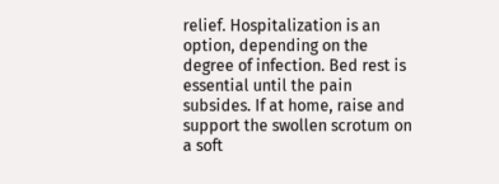relief. Hospitalization is an option, depending on the degree of infection. Bed rest is essential until the pain subsides. If at home, raise and support the swollen scrotum on a soft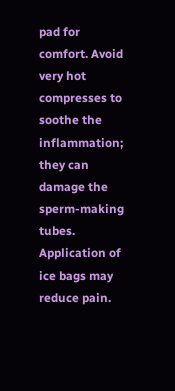pad for comfort. Avoid very hot compresses to soothe the inflammation; they can damage the sperm-making tubes. Application of ice bags may reduce pain.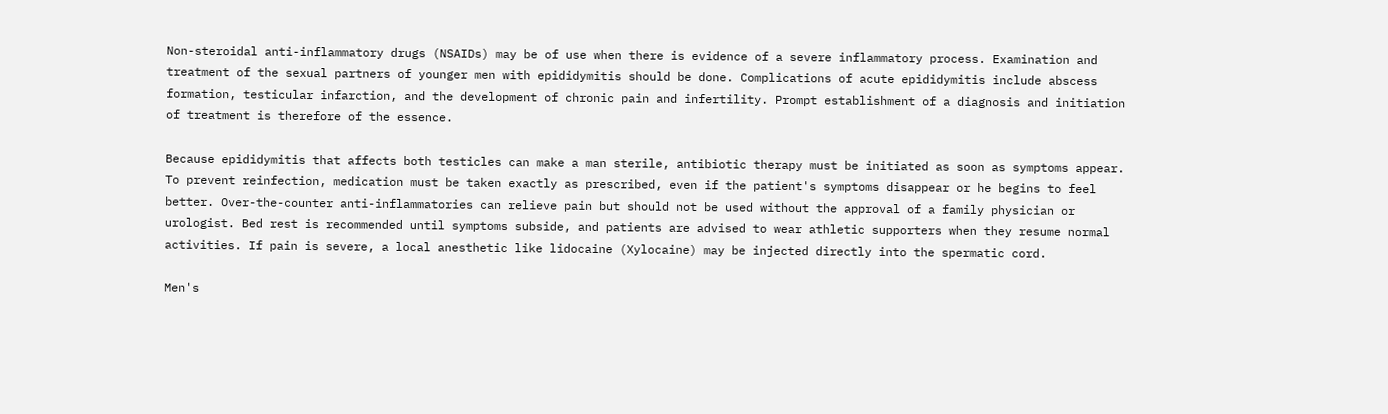Non-steroidal anti-inflammatory drugs (NSAIDs) may be of use when there is evidence of a severe inflammatory process. Examination and treatment of the sexual partners of younger men with epididymitis should be done. Complications of acute epididymitis include abscess formation, testicular infarction, and the development of chronic pain and infertility. Prompt establishment of a diagnosis and initiation of treatment is therefore of the essence.

Because epididymitis that affects both testicles can make a man sterile, antibiotic therapy must be initiated as soon as symptoms appear. To prevent reinfection, medication must be taken exactly as prescribed, even if the patient's symptoms disappear or he begins to feel better. Over-the-counter anti-inflammatories can relieve pain but should not be used without the approval of a family physician or urologist. Bed rest is recommended until symptoms subside, and patients are advised to wear athletic supporters when they resume normal activities. If pain is severe, a local anesthetic like lidocaine (Xylocaine) may be injected directly into the spermatic cord.

Men's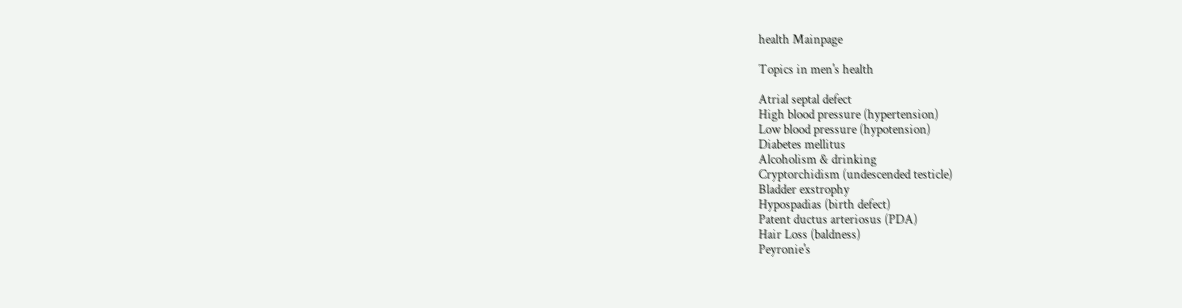health Mainpage

Topics in men's health

Atrial septal defect
High blood pressure (hypertension)
Low blood pressure (hypotension)
Diabetes mellitus
Alcoholism & drinking
Cryptorchidism (undescended testicle)
Bladder exstrophy
Hypospadias (birth defect)
Patent ductus arteriosus (PDA)
Hair Loss (baldness)
Peyronie's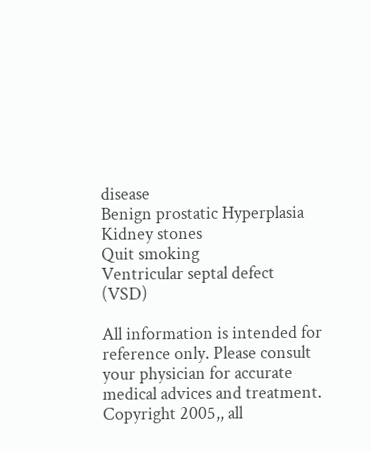disease
Benign prostatic Hyperplasia
Kidney stones
Quit smoking
Ventricular septal defect (VSD)

All information is intended for reference only. Please consult your physician for accurate medical advices and treatment. Copyright 2005,, all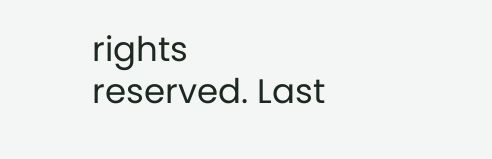rights reserved. Last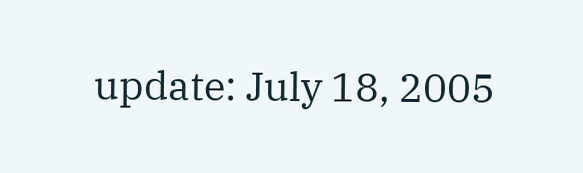update: July 18, 2005